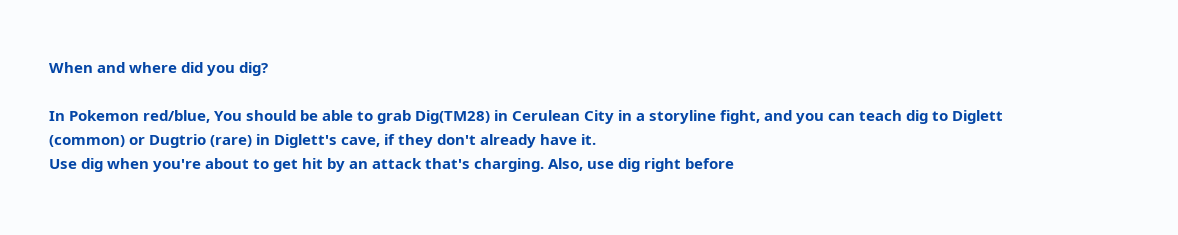When and where did you dig?

In Pokemon red/blue, You should be able to grab Dig(TM28) in Cerulean City in a storyline fight, and you can teach dig to Diglett (common) or Dugtrio (rare) in Diglett's cave, if they don't already have it.
Use dig when you're about to get hit by an attack that's charging. Also, use dig right before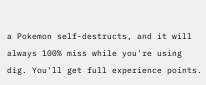a Pokemon self-destructs, and it will always 100% miss while you're using dig. You'll get full experience points.